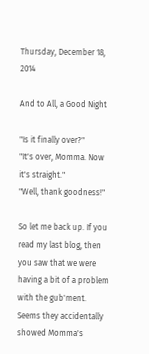Thursday, December 18, 2014

And to All, a Good Night

"Is it finally over?"
"It's over, Momma. Now it's straight."
"Well, thank goodness!"

So let me back up. If you read my last blog, then you saw that we were having a bit of a problem with the gub'ment. Seems they accidentally showed Momma's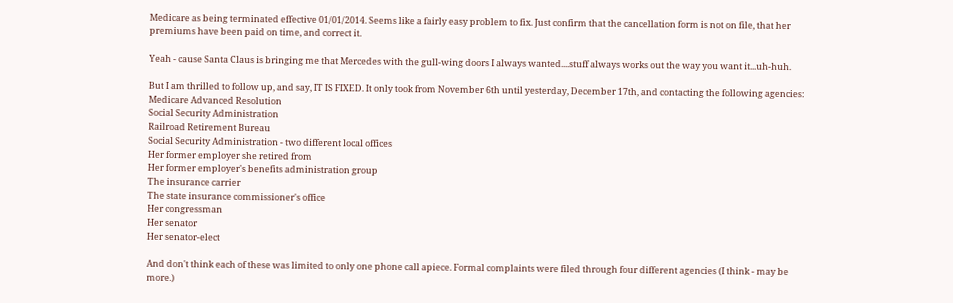Medicare as being terminated effective 01/01/2014. Seems like a fairly easy problem to fix. Just confirm that the cancellation form is not on file, that her premiums have been paid on time, and correct it.

Yeah - cause Santa Claus is bringing me that Mercedes with the gull-wing doors I always wanted....stuff always works out the way you want it...uh-huh.

But I am thrilled to follow up, and say, IT IS FIXED. It only took from November 6th until yesterday, December 17th, and contacting the following agencies:
Medicare Advanced Resolution
Social Security Administration
Railroad Retirement Bureau
Social Security Administration - two different local offices
Her former employer she retired from
Her former employer's benefits administration group
The insurance carrier
The state insurance commissioner's office
Her congressman
Her senator
Her senator-elect

And don't think each of these was limited to only one phone call apiece. Formal complaints were filed through four different agencies (I think - may be more.)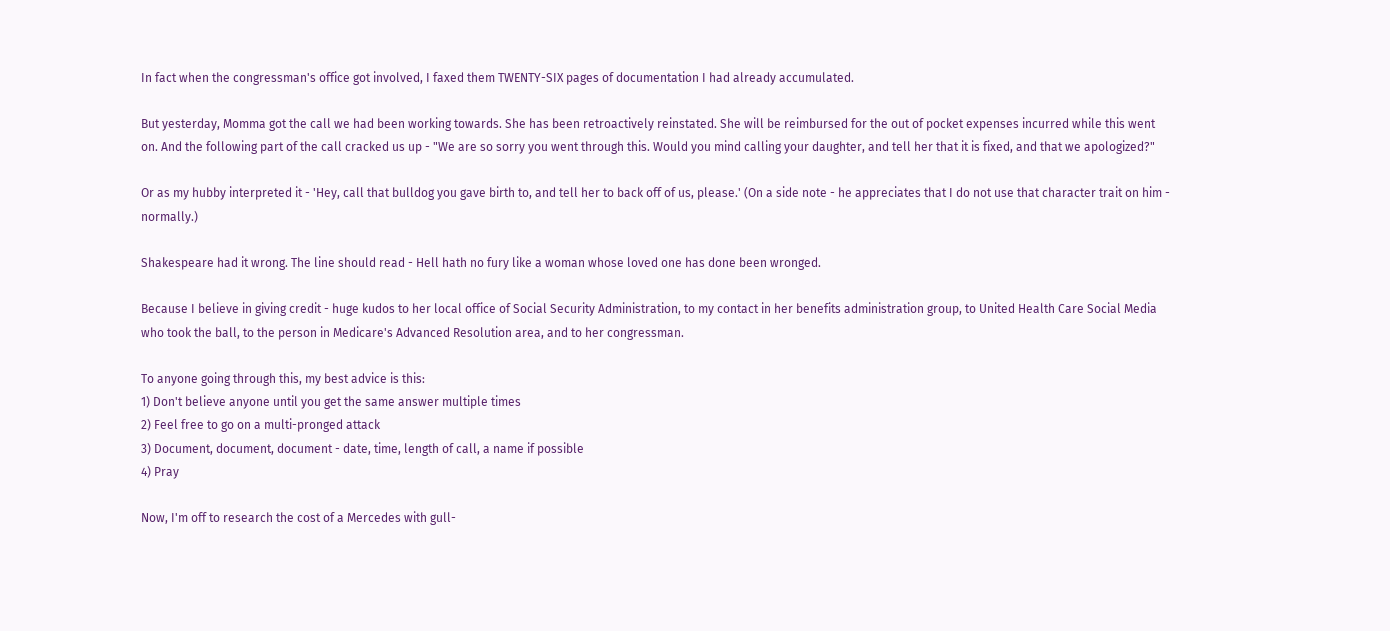In fact when the congressman's office got involved, I faxed them TWENTY-SIX pages of documentation I had already accumulated.

But yesterday, Momma got the call we had been working towards. She has been retroactively reinstated. She will be reimbursed for the out of pocket expenses incurred while this went on. And the following part of the call cracked us up - "We are so sorry you went through this. Would you mind calling your daughter, and tell her that it is fixed, and that we apologized?"

Or as my hubby interpreted it - 'Hey, call that bulldog you gave birth to, and tell her to back off of us, please.' (On a side note - he appreciates that I do not use that character trait on him - normally.)

Shakespeare had it wrong. The line should read - Hell hath no fury like a woman whose loved one has done been wronged.

Because I believe in giving credit - huge kudos to her local office of Social Security Administration, to my contact in her benefits administration group, to United Health Care Social Media who took the ball, to the person in Medicare's Advanced Resolution area, and to her congressman.

To anyone going through this, my best advice is this:
1) Don't believe anyone until you get the same answer multiple times
2) Feel free to go on a multi-pronged attack
3) Document, document, document - date, time, length of call, a name if possible
4) Pray

Now, I'm off to research the cost of a Mercedes with gull-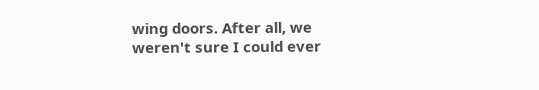wing doors. After all, we weren't sure I could ever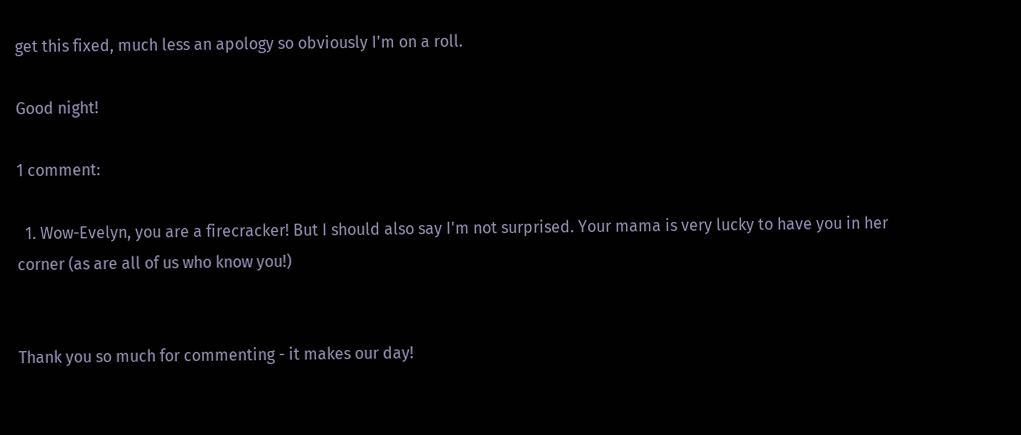get this fixed, much less an apology so obviously I'm on a roll.

Good night!

1 comment:

  1. Wow-Evelyn, you are a firecracker! But I should also say I'm not surprised. Your mama is very lucky to have you in her corner (as are all of us who know you!)


Thank you so much for commenting - it makes our day!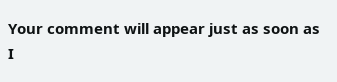Your comment will appear just as soon as I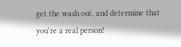get the wash out, and determine that you're a real person!